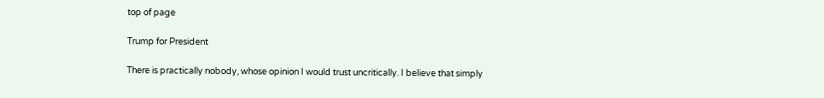top of page

Trump for President

There is practically nobody, whose opinion I would trust uncritically. I believe that simply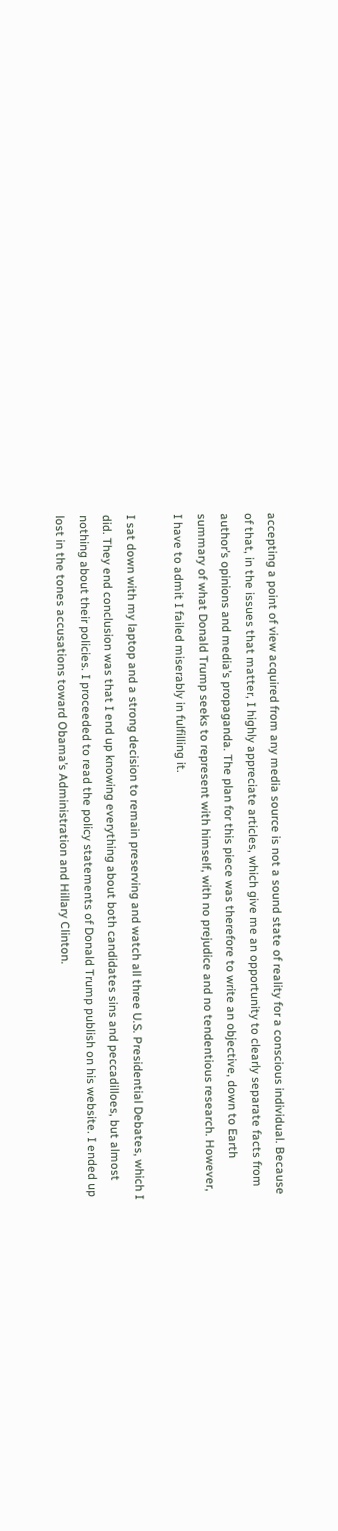accepting a point of view acquired from any media source is not a sound state of reality for a conscious individual. Because of that, in the issues that matter, I highly appreciate articles, which give me an opportunity to clearly separate facts from author’s opinions and media’s propaganda. The plan for this piece was therefore to write an objective, down to Earth summary of what Donald Trump seeks to represent with himself, with no prejudice and no tendentious research. However, I have to admit I failed miserably in fulfilling it.

I sat down with my laptop and a strong decision to remain preserving and watch all three U.S. Presidential Debates, which I did. They end conclusion was that I end up knowing everything about both candidates sins and peccadilloes, but almost nothing about their policies. I proceeded to read the policy statements of Donald Trump publish on his website. I ended up lost in the tones accusations toward Obama’s Administration and Hillary Clinton.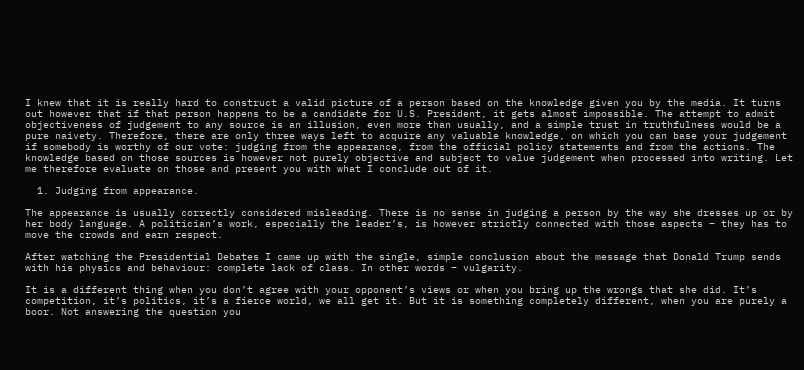I knew that it is really hard to construct a valid picture of a person based on the knowledge given you by the media. It turns out however that if that person happens to be a candidate for U.S. President, it gets almost impossible. The attempt to admit objectiveness of judgement to any source is an illusion, even more than usually, and a simple trust in truthfulness would be a pure naivety. Therefore, there are only three ways left to acquire any valuable knowledge, on which you can base your judgement if somebody is worthy of our vote: judging from the appearance, from the official policy statements and from the actions. The knowledge based on those sources is however not purely objective and subject to value judgement when processed into writing. Let me therefore evaluate on those and present you with what I conclude out of it.

  1. Judging from appearance.

The appearance is usually correctly considered misleading. There is no sense in judging a person by the way she dresses up or by her body language. A politician’s work, especially the leader’s, is however strictly connected with those aspects – they has to move the crowds and earn respect.

After watching the Presidential Debates I came up with the single, simple conclusion about the message that Donald Trump sends with his physics and behaviour: complete lack of class. In other words – vulgarity.

It is a different thing when you don’t agree with your opponent’s views or when you bring up the wrongs that she did. It’s competition, it’s politics, it’s a fierce world, we all get it. But it is something completely different, when you are purely a boor. Not answering the question you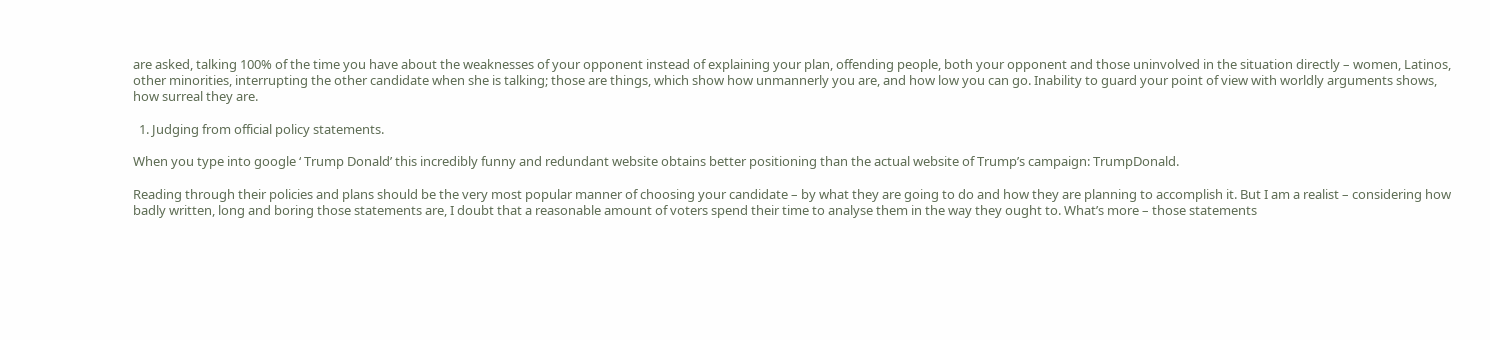are asked, talking 100% of the time you have about the weaknesses of your opponent instead of explaining your plan, offending people, both your opponent and those uninvolved in the situation directly – women, Latinos, other minorities, interrupting the other candidate when she is talking; those are things, which show how unmannerly you are, and how low you can go. Inability to guard your point of view with worldly arguments shows, how surreal they are.

  1. Judging from official policy statements.

When you type into google ‘ Trump Donald’ this incredibly funny and redundant website obtains better positioning than the actual website of Trump’s campaign: TrumpDonald.

Reading through their policies and plans should be the very most popular manner of choosing your candidate – by what they are going to do and how they are planning to accomplish it. But I am a realist – considering how badly written, long and boring those statements are, I doubt that a reasonable amount of voters spend their time to analyse them in the way they ought to. What’s more – those statements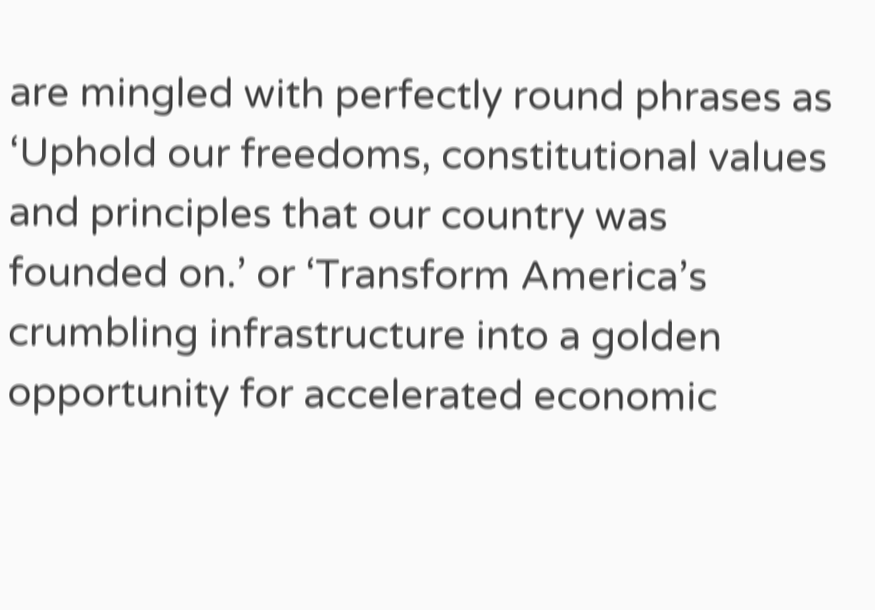are mingled with perfectly round phrases as ‘Uphold our freedoms, constitutional values and principles that our country was founded on.’ or ‘Transform America’s crumbling infrastructure into a golden opportunity for accelerated economic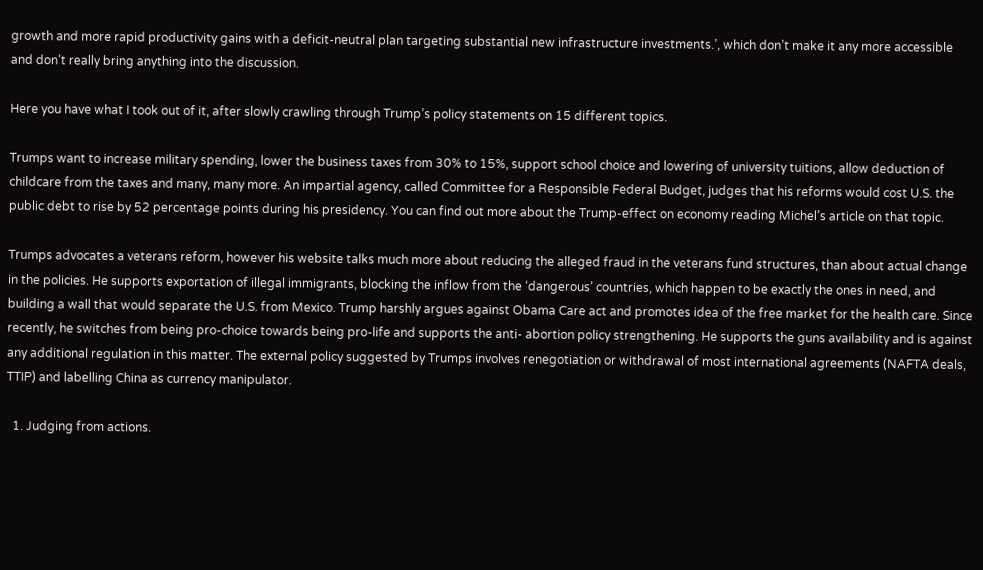growth and more rapid productivity gains with a deficit-neutral plan targeting substantial new infrastructure investments.’, which don’t make it any more accessible and don’t really bring anything into the discussion.

Here you have what I took out of it, after slowly crawling through Trump’s policy statements on 15 different topics.

Trumps want to increase military spending, lower the business taxes from 30% to 15%, support school choice and lowering of university tuitions, allow deduction of childcare from the taxes and many, many more. An impartial agency, called Committee for a Responsible Federal Budget, judges that his reforms would cost U.S. the public debt to rise by 52 percentage points during his presidency. You can find out more about the Trump-effect on economy reading Michel’s article on that topic.

Trumps advocates a veterans reform, however his website talks much more about reducing the alleged fraud in the veterans fund structures, than about actual change in the policies. He supports exportation of illegal immigrants, blocking the inflow from the ‘dangerous’ countries, which happen to be exactly the ones in need, and building a wall that would separate the U.S. from Mexico. Trump harshly argues against Obama Care act and promotes idea of the free market for the health care. Since recently, he switches from being pro-choice towards being pro-life and supports the anti- abortion policy strengthening. He supports the guns availability and is against any additional regulation in this matter. The external policy suggested by Trumps involves renegotiation or withdrawal of most international agreements (NAFTA deals, TTIP) and labelling China as currency manipulator.

  1. Judging from actions.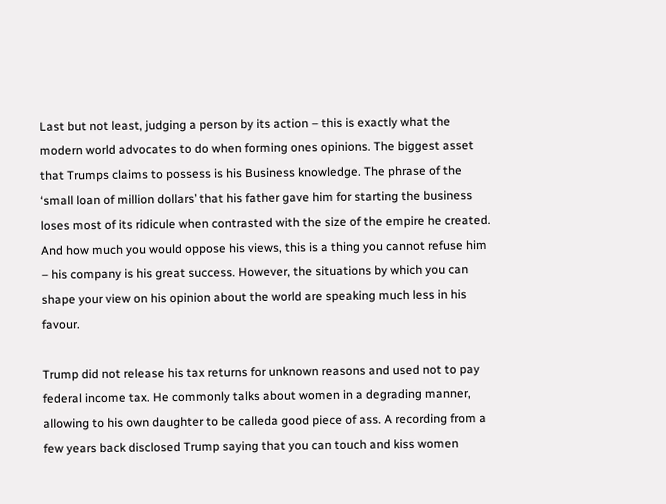Last but not least, judging a person by its action – this is exactly what the modern world advocates to do when forming ones opinions. The biggest asset that Trumps claims to possess is his Business knowledge. The phrase of the ‘small loan of million dollars’ that his father gave him for starting the business loses most of its ridicule when contrasted with the size of the empire he created. And how much you would oppose his views, this is a thing you cannot refuse him – his company is his great success. However, the situations by which you can shape your view on his opinion about the world are speaking much less in his favour.

Trump did not release his tax returns for unknown reasons and used not to pay federal income tax. He commonly talks about women in a degrading manner, allowing to his own daughter to be calleda good piece of ass. A recording from a few years back disclosed Trump saying that you can touch and kiss women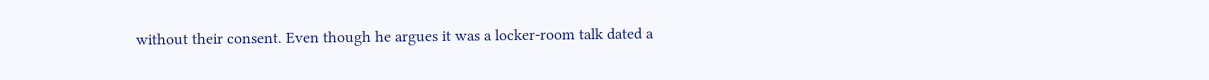without their consent. Even though he argues it was a locker-room talk dated a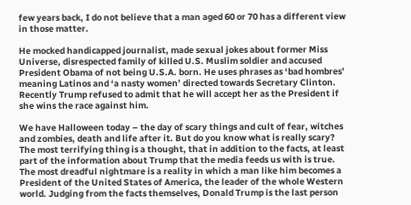few years back, I do not believe that a man aged 60 or 70 has a different view in those matter.

He mocked handicapped journalist, made sexual jokes about former Miss Universe, disrespected family of killed U.S. Muslim soldier and accused President Obama of not being U.S.A. born. He uses phrases as ‘bad hombres’ meaning Latinos and ‘a nasty women’ directed towards Secretary Clinton. Recently Trump refused to admit that he will accept her as the President if she wins the race against him.

We have Halloween today – the day of scary things and cult of fear, witches and zombies, death and life after it. But do you know what is really scary? The most terrifying thing is a thought, that in addition to the facts, at least part of the information about Trump that the media feeds us with is true. The most dreadful nightmare is a reality in which a man like him becomes a President of the United States of America, the leader of the whole Western world. Judging from the facts themselves, Donald Trump is the last person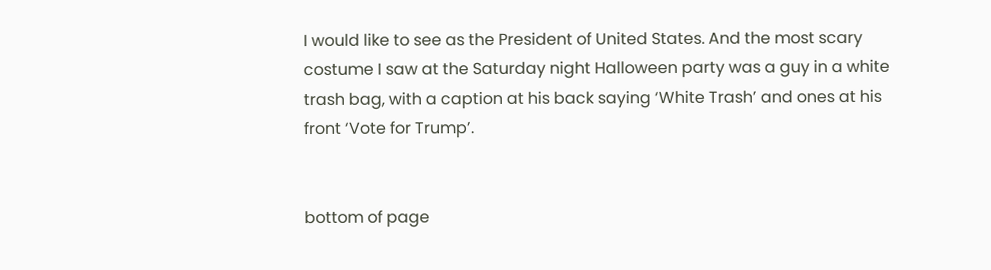I would like to see as the President of United States. And the most scary costume I saw at the Saturday night Halloween party was a guy in a white trash bag, with a caption at his back saying ‘White Trash’ and ones at his front ‘Vote for Trump’.


bottom of page